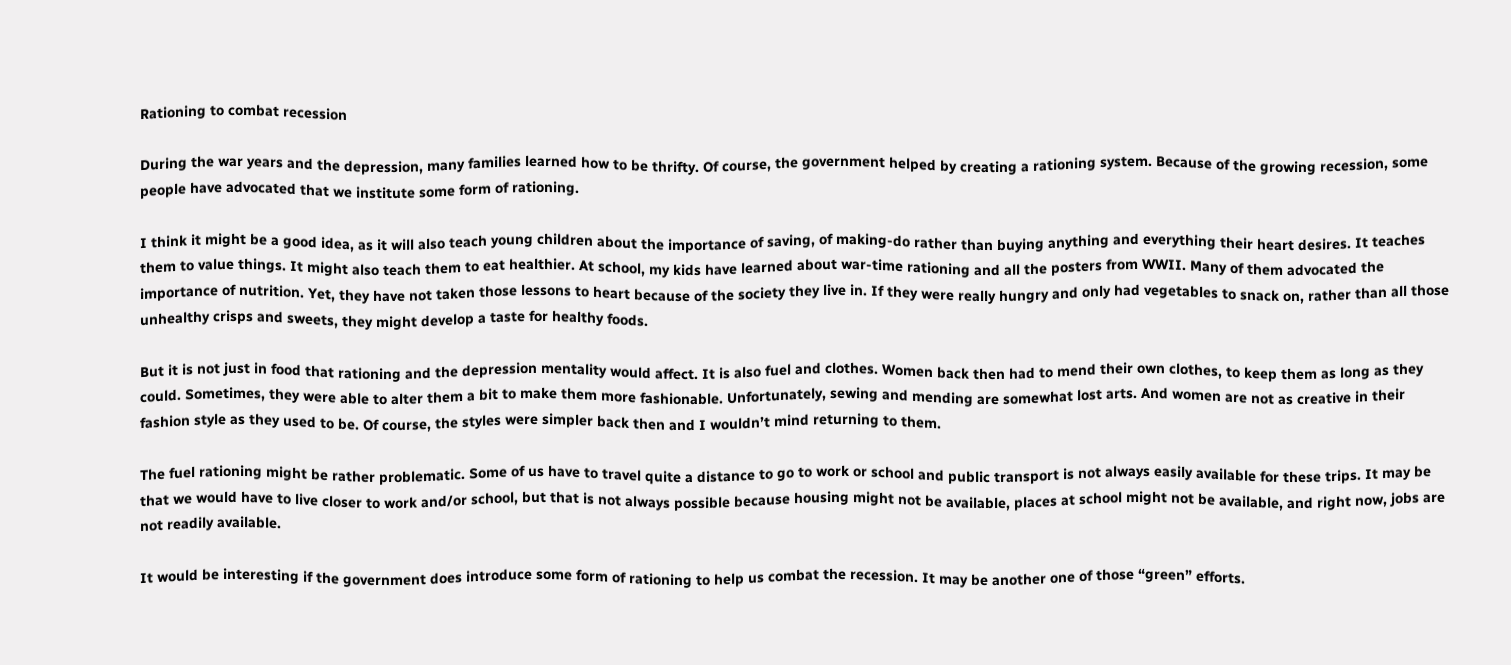Rationing to combat recession

During the war years and the depression, many families learned how to be thrifty. Of course, the government helped by creating a rationing system. Because of the growing recession, some people have advocated that we institute some form of rationing.

I think it might be a good idea, as it will also teach young children about the importance of saving, of making-do rather than buying anything and everything their heart desires. It teaches them to value things. It might also teach them to eat healthier. At school, my kids have learned about war-time rationing and all the posters from WWII. Many of them advocated the importance of nutrition. Yet, they have not taken those lessons to heart because of the society they live in. If they were really hungry and only had vegetables to snack on, rather than all those unhealthy crisps and sweets, they might develop a taste for healthy foods.

But it is not just in food that rationing and the depression mentality would affect. It is also fuel and clothes. Women back then had to mend their own clothes, to keep them as long as they could. Sometimes, they were able to alter them a bit to make them more fashionable. Unfortunately, sewing and mending are somewhat lost arts. And women are not as creative in their fashion style as they used to be. Of course, the styles were simpler back then and I wouldn’t mind returning to them.

The fuel rationing might be rather problematic. Some of us have to travel quite a distance to go to work or school and public transport is not always easily available for these trips. It may be that we would have to live closer to work and/or school, but that is not always possible because housing might not be available, places at school might not be available, and right now, jobs are not readily available.

It would be interesting if the government does introduce some form of rationing to help us combat the recession. It may be another one of those “green” efforts.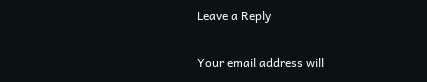Leave a Reply

Your email address will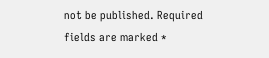not be published. Required fields are marked *